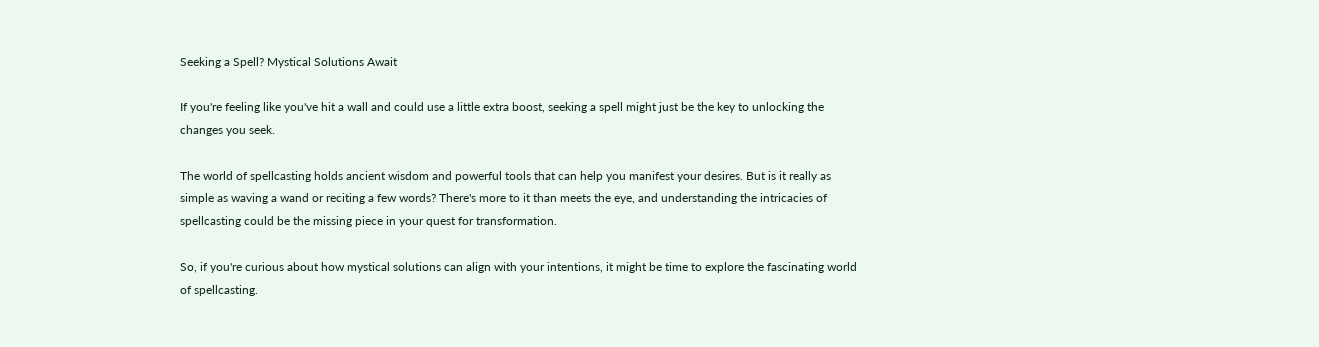Seeking a Spell? Mystical Solutions Await

If you're feeling like you've hit a wall and could use a little extra boost, seeking a spell might just be the key to unlocking the changes you seek.

The world of spellcasting holds ancient wisdom and powerful tools that can help you manifest your desires. But is it really as simple as waving a wand or reciting a few words? There's more to it than meets the eye, and understanding the intricacies of spellcasting could be the missing piece in your quest for transformation.

So, if you're curious about how mystical solutions can align with your intentions, it might be time to explore the fascinating world of spellcasting.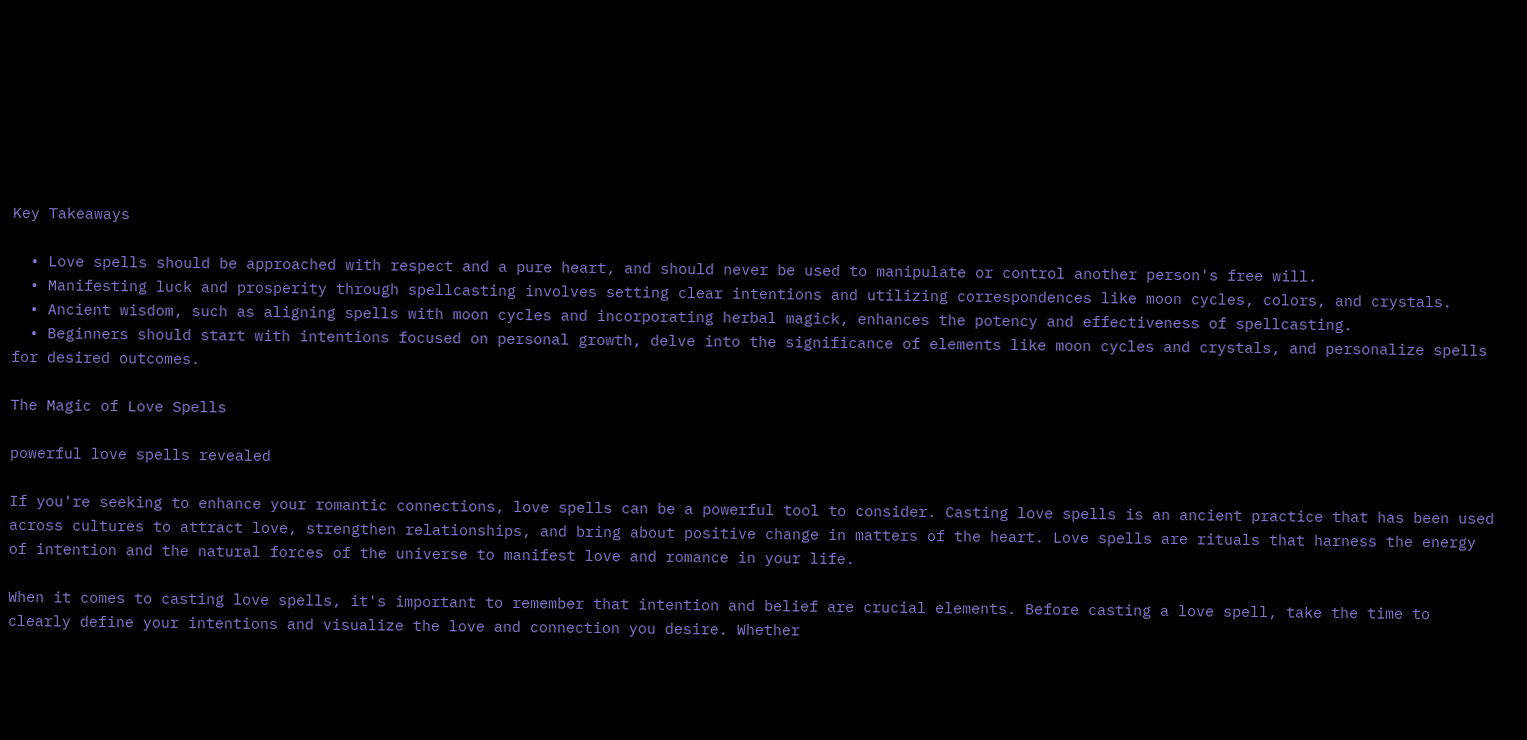Key Takeaways

  • Love spells should be approached with respect and a pure heart, and should never be used to manipulate or control another person's free will.
  • Manifesting luck and prosperity through spellcasting involves setting clear intentions and utilizing correspondences like moon cycles, colors, and crystals.
  • Ancient wisdom, such as aligning spells with moon cycles and incorporating herbal magick, enhances the potency and effectiveness of spellcasting.
  • Beginners should start with intentions focused on personal growth, delve into the significance of elements like moon cycles and crystals, and personalize spells for desired outcomes.

The Magic of Love Spells

powerful love spells revealed

If you're seeking to enhance your romantic connections, love spells can be a powerful tool to consider. Casting love spells is an ancient practice that has been used across cultures to attract love, strengthen relationships, and bring about positive change in matters of the heart. Love spells are rituals that harness the energy of intention and the natural forces of the universe to manifest love and romance in your life.

When it comes to casting love spells, it's important to remember that intention and belief are crucial elements. Before casting a love spell, take the time to clearly define your intentions and visualize the love and connection you desire. Whether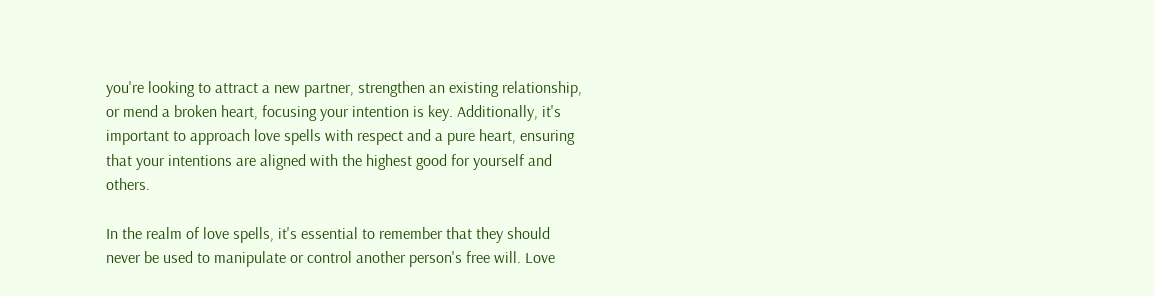you're looking to attract a new partner, strengthen an existing relationship, or mend a broken heart, focusing your intention is key. Additionally, it's important to approach love spells with respect and a pure heart, ensuring that your intentions are aligned with the highest good for yourself and others.

In the realm of love spells, it's essential to remember that they should never be used to manipulate or control another person's free will. Love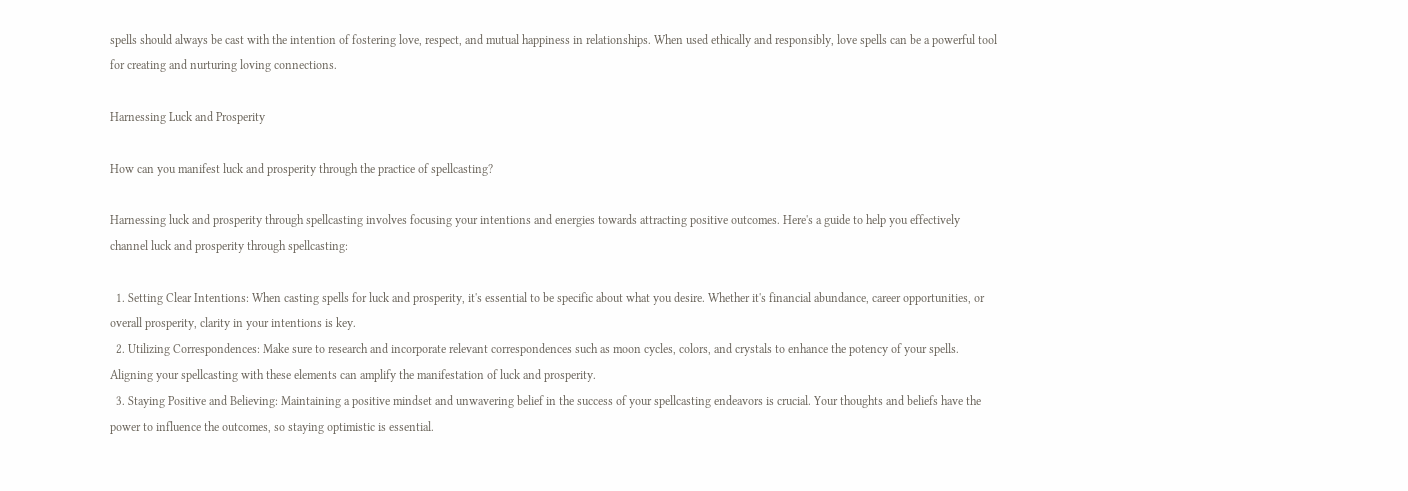spells should always be cast with the intention of fostering love, respect, and mutual happiness in relationships. When used ethically and responsibly, love spells can be a powerful tool for creating and nurturing loving connections.

Harnessing Luck and Prosperity

How can you manifest luck and prosperity through the practice of spellcasting?

Harnessing luck and prosperity through spellcasting involves focusing your intentions and energies towards attracting positive outcomes. Here's a guide to help you effectively channel luck and prosperity through spellcasting:

  1. Setting Clear Intentions: When casting spells for luck and prosperity, it's essential to be specific about what you desire. Whether it's financial abundance, career opportunities, or overall prosperity, clarity in your intentions is key.
  2. Utilizing Correspondences: Make sure to research and incorporate relevant correspondences such as moon cycles, colors, and crystals to enhance the potency of your spells. Aligning your spellcasting with these elements can amplify the manifestation of luck and prosperity.
  3. Staying Positive and Believing: Maintaining a positive mindset and unwavering belief in the success of your spellcasting endeavors is crucial. Your thoughts and beliefs have the power to influence the outcomes, so staying optimistic is essential.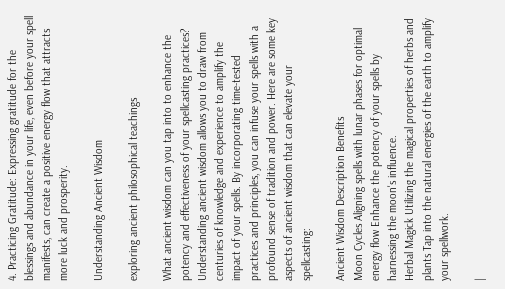4. Practicing Gratitude: Expressing gratitude for the blessings and abundance in your life, even before your spell manifests, can create a positive energy flow that attracts more luck and prosperity.

Understanding Ancient Wisdom

exploring ancient philosophical teachings

What ancient wisdom can you tap into to enhance the potency and effectiveness of your spellcasting practices? Understanding ancient wisdom allows you to draw from centuries of knowledge and experience to amplify the impact of your spells. By incorporating time-tested practices and principles, you can infuse your spells with a profound sense of tradition and power. Here are some key aspects of ancient wisdom that can elevate your spellcasting:

Ancient Wisdom Description Benefits
Moon Cycles Aligning spells with lunar phases for optimal energy flow Enhance the potency of your spells by harnessing the moon's influence.
Herbal Magick Utilizing the magical properties of herbs and plants Tap into the natural energies of the earth to amplify your spellwork.

|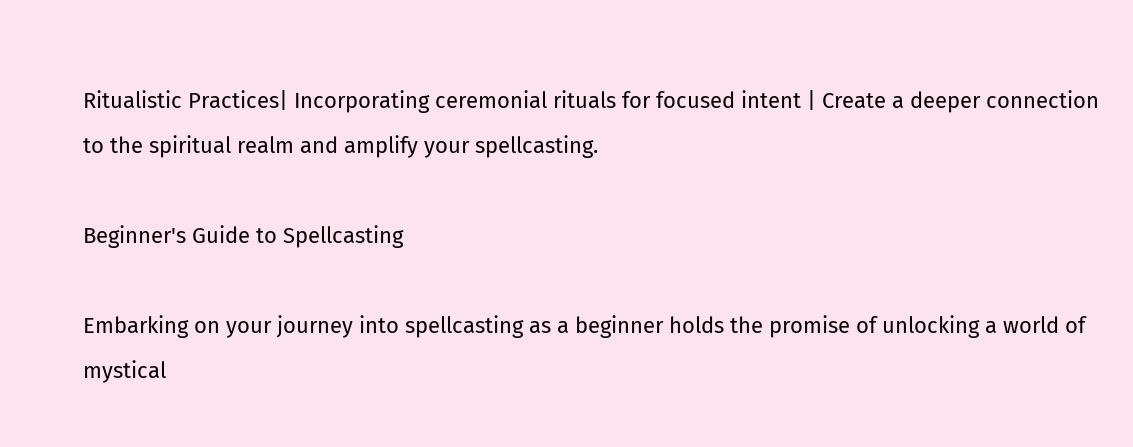Ritualistic Practices| Incorporating ceremonial rituals for focused intent | Create a deeper connection to the spiritual realm and amplify your spellcasting.

Beginner's Guide to Spellcasting

Embarking on your journey into spellcasting as a beginner holds the promise of unlocking a world of mystical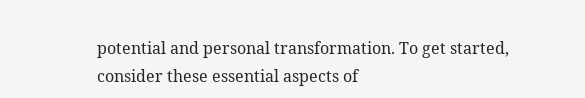potential and personal transformation. To get started, consider these essential aspects of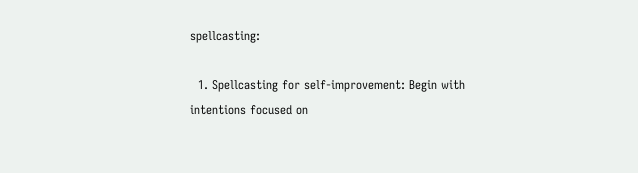spellcasting:

  1. Spellcasting for self-improvement: Begin with intentions focused on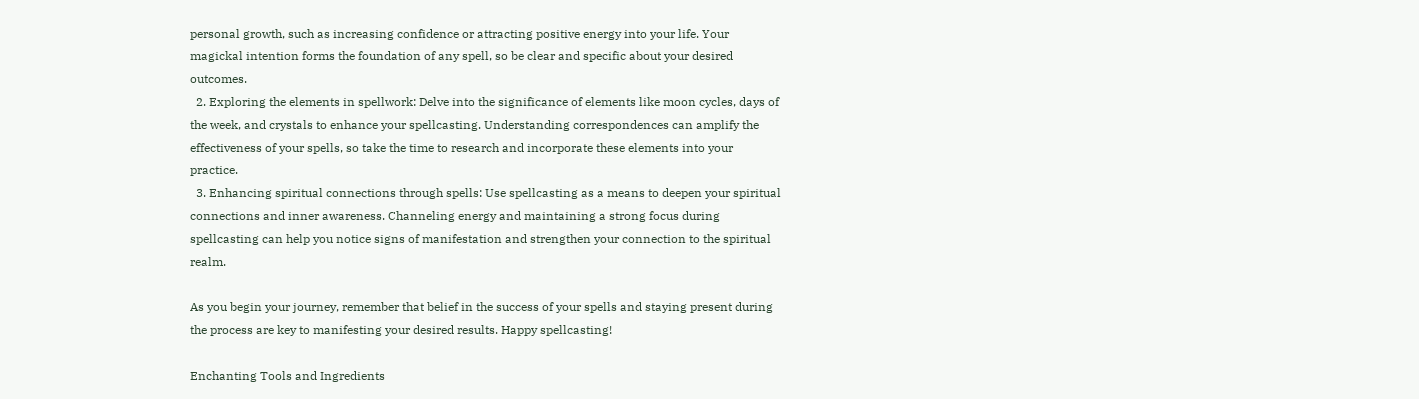personal growth, such as increasing confidence or attracting positive energy into your life. Your magickal intention forms the foundation of any spell, so be clear and specific about your desired outcomes.
  2. Exploring the elements in spellwork: Delve into the significance of elements like moon cycles, days of the week, and crystals to enhance your spellcasting. Understanding correspondences can amplify the effectiveness of your spells, so take the time to research and incorporate these elements into your practice.
  3. Enhancing spiritual connections through spells: Use spellcasting as a means to deepen your spiritual connections and inner awareness. Channeling energy and maintaining a strong focus during spellcasting can help you notice signs of manifestation and strengthen your connection to the spiritual realm.

As you begin your journey, remember that belief in the success of your spells and staying present during the process are key to manifesting your desired results. Happy spellcasting!

Enchanting Tools and Ingredients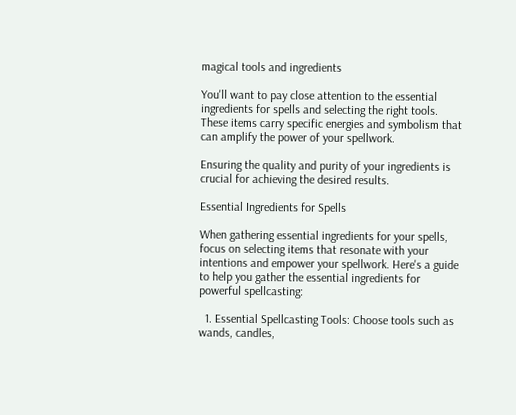magical tools and ingredients

You'll want to pay close attention to the essential ingredients for spells and selecting the right tools. These items carry specific energies and symbolism that can amplify the power of your spellwork.

Ensuring the quality and purity of your ingredients is crucial for achieving the desired results.

Essential Ingredients for Spells

When gathering essential ingredients for your spells, focus on selecting items that resonate with your intentions and empower your spellwork. Here's a guide to help you gather the essential ingredients for powerful spellcasting:

  1. Essential Spellcasting Tools: Choose tools such as wands, candles,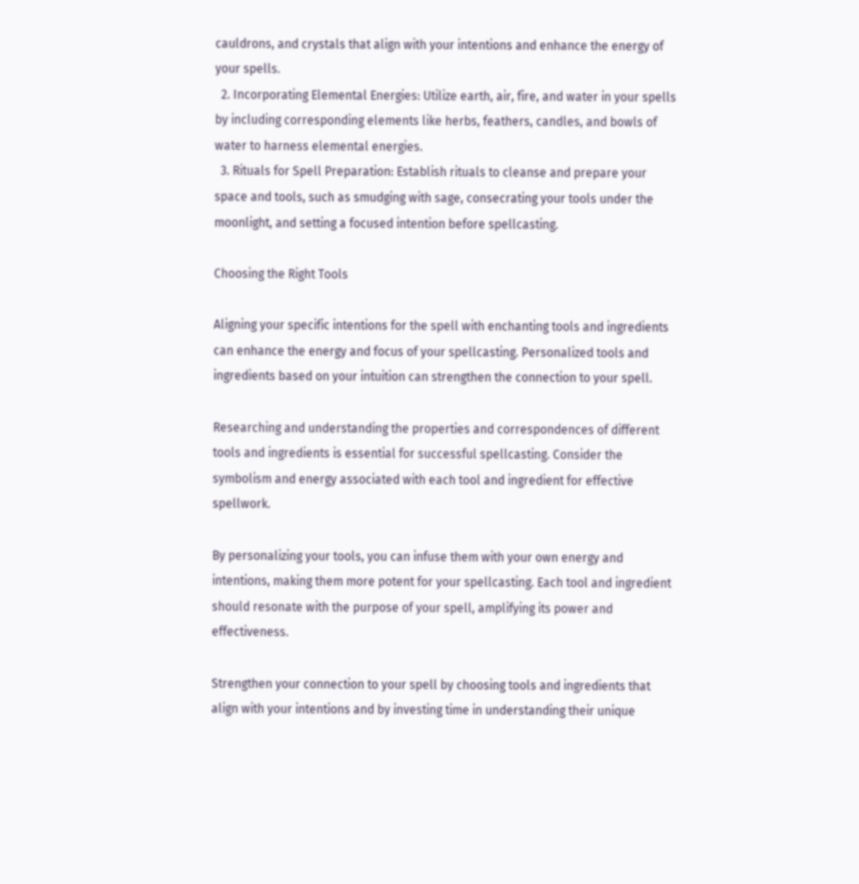cauldrons, and crystals that align with your intentions and enhance the energy of your spells.
  2. Incorporating Elemental Energies: Utilize earth, air, fire, and water in your spells by including corresponding elements like herbs, feathers, candles, and bowls of water to harness elemental energies.
  3. Rituals for Spell Preparation: Establish rituals to cleanse and prepare your space and tools, such as smudging with sage, consecrating your tools under the moonlight, and setting a focused intention before spellcasting.

Choosing the Right Tools

Aligning your specific intentions for the spell with enchanting tools and ingredients can enhance the energy and focus of your spellcasting. Personalized tools and ingredients based on your intuition can strengthen the connection to your spell.

Researching and understanding the properties and correspondences of different tools and ingredients is essential for successful spellcasting. Consider the symbolism and energy associated with each tool and ingredient for effective spellwork.

By personalizing your tools, you can infuse them with your own energy and intentions, making them more potent for your spellcasting. Each tool and ingredient should resonate with the purpose of your spell, amplifying its power and effectiveness.

Strengthen your connection to your spell by choosing tools and ingredients that align with your intentions and by investing time in understanding their unique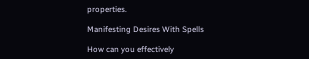properties.

Manifesting Desires With Spells

How can you effectively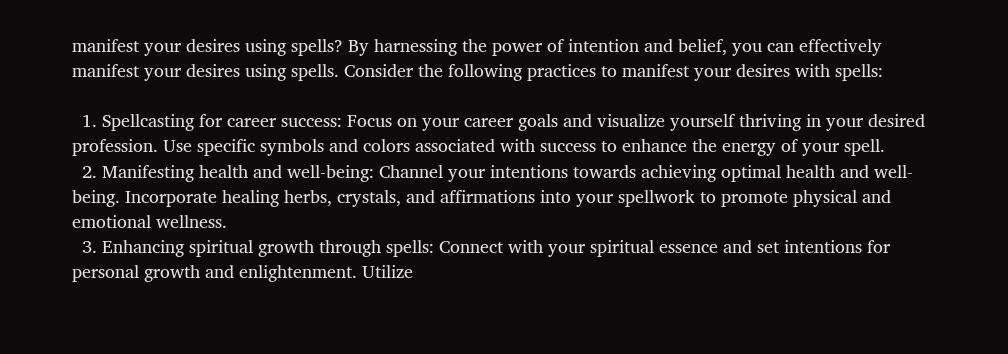manifest your desires using spells? By harnessing the power of intention and belief, you can effectively manifest your desires using spells. Consider the following practices to manifest your desires with spells:

  1. Spellcasting for career success: Focus on your career goals and visualize yourself thriving in your desired profession. Use specific symbols and colors associated with success to enhance the energy of your spell.
  2. Manifesting health and well-being: Channel your intentions towards achieving optimal health and well-being. Incorporate healing herbs, crystals, and affirmations into your spellwork to promote physical and emotional wellness.
  3. Enhancing spiritual growth through spells: Connect with your spiritual essence and set intentions for personal growth and enlightenment. Utilize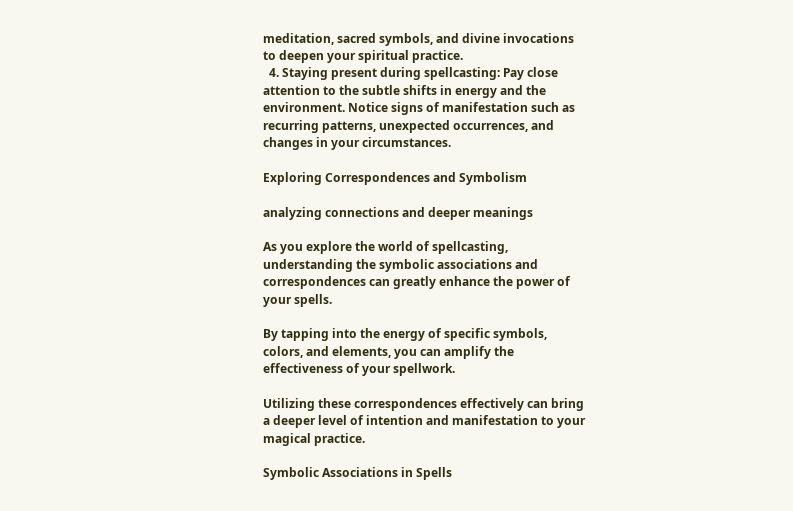meditation, sacred symbols, and divine invocations to deepen your spiritual practice.
  4. Staying present during spellcasting: Pay close attention to the subtle shifts in energy and the environment. Notice signs of manifestation such as recurring patterns, unexpected occurrences, and changes in your circumstances.

Exploring Correspondences and Symbolism

analyzing connections and deeper meanings

As you explore the world of spellcasting, understanding the symbolic associations and correspondences can greatly enhance the power of your spells.

By tapping into the energy of specific symbols, colors, and elements, you can amplify the effectiveness of your spellwork.

Utilizing these correspondences effectively can bring a deeper level of intention and manifestation to your magical practice.

Symbolic Associations in Spells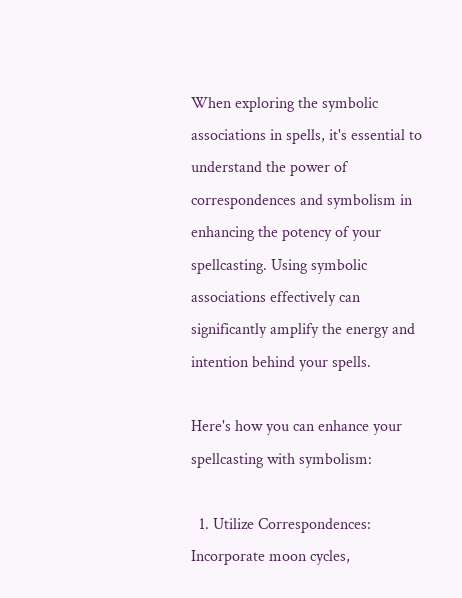When exploring the symbolic associations in spells, it's essential to understand the power of correspondences and symbolism in enhancing the potency of your spellcasting. Using symbolic associations effectively can significantly amplify the energy and intention behind your spells.

Here's how you can enhance your spellcasting with symbolism:

  1. Utilize Correspondences: Incorporate moon cycles,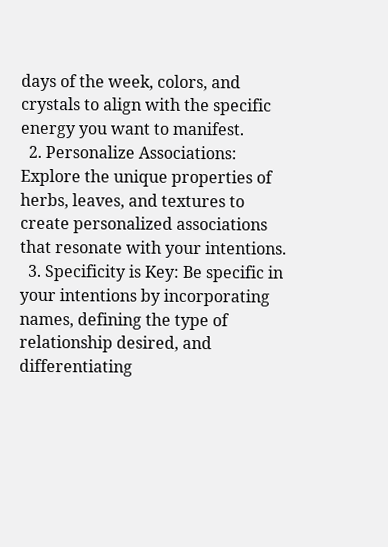days of the week, colors, and crystals to align with the specific energy you want to manifest.
  2. Personalize Associations: Explore the unique properties of herbs, leaves, and textures to create personalized associations that resonate with your intentions.
  3. Specificity is Key: Be specific in your intentions by incorporating names, defining the type of relationship desired, and differentiating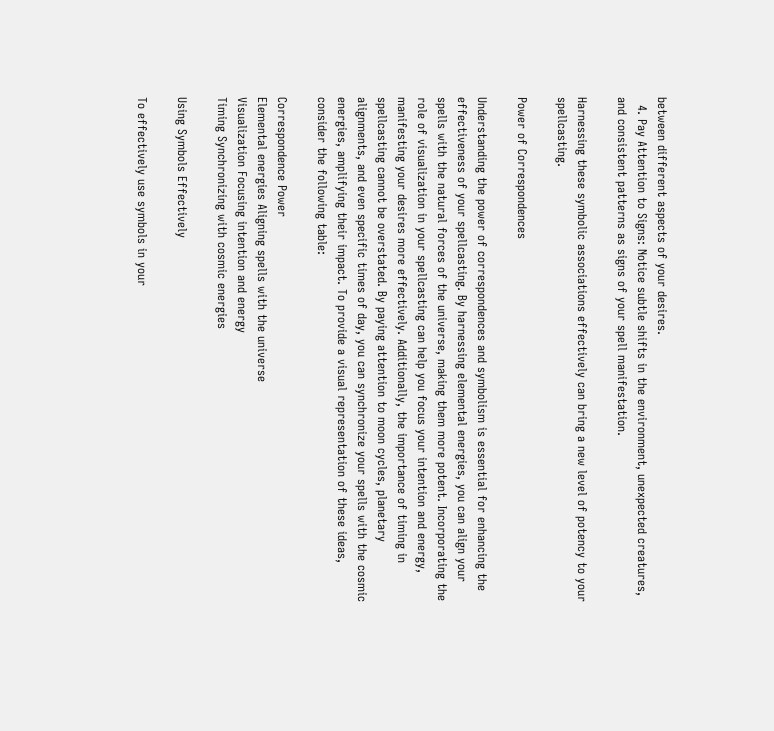between different aspects of your desires.
  4. Pay Attention to Signs: Notice subtle shifts in the environment, unexpected creatures, and consistent patterns as signs of your spell manifestation.

Harnessing these symbolic associations effectively can bring a new level of potency to your spellcasting.

Power of Correspondences

Understanding the power of correspondences and symbolism is essential for enhancing the effectiveness of your spellcasting. By harnessing elemental energies, you can align your spells with the natural forces of the universe, making them more potent. Incorporating the role of visualization in your spellcasting can help you focus your intention and energy, manifesting your desires more effectively. Additionally, the importance of timing in spellcasting cannot be overstated. By paying attention to moon cycles, planetary alignments, and even specific times of day, you can synchronize your spells with the cosmic energies, amplifying their impact. To provide a visual representation of these ideas, consider the following table:

Correspondence Power
Elemental energies Aligning spells with the universe
Visualization Focusing intention and energy
Timing Synchronizing with cosmic energies

Using Symbols Effectively

To effectively use symbols in your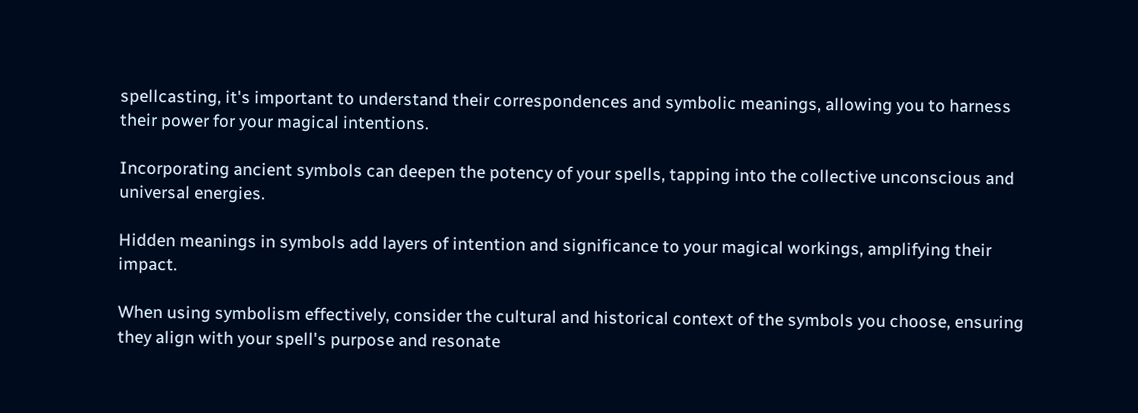spellcasting, it's important to understand their correspondences and symbolic meanings, allowing you to harness their power for your magical intentions.

Incorporating ancient symbols can deepen the potency of your spells, tapping into the collective unconscious and universal energies.

Hidden meanings in symbols add layers of intention and significance to your magical workings, amplifying their impact.

When using symbolism effectively, consider the cultural and historical context of the symbols you choose, ensuring they align with your spell's purpose and resonate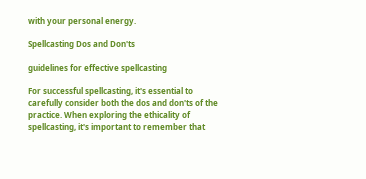with your personal energy.

Spellcasting Dos and Don'ts

guidelines for effective spellcasting

For successful spellcasting, it's essential to carefully consider both the dos and don'ts of the practice. When exploring the ethicality of spellcasting, it's important to remember that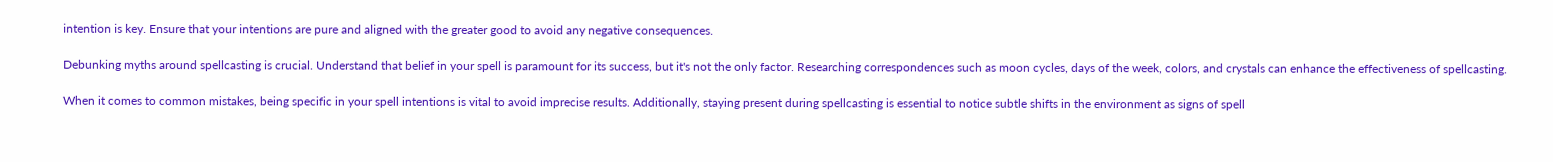intention is key. Ensure that your intentions are pure and aligned with the greater good to avoid any negative consequences.

Debunking myths around spellcasting is crucial. Understand that belief in your spell is paramount for its success, but it's not the only factor. Researching correspondences such as moon cycles, days of the week, colors, and crystals can enhance the effectiveness of spellcasting.

When it comes to common mistakes, being specific in your spell intentions is vital to avoid imprecise results. Additionally, staying present during spellcasting is essential to notice subtle shifts in the environment as signs of spell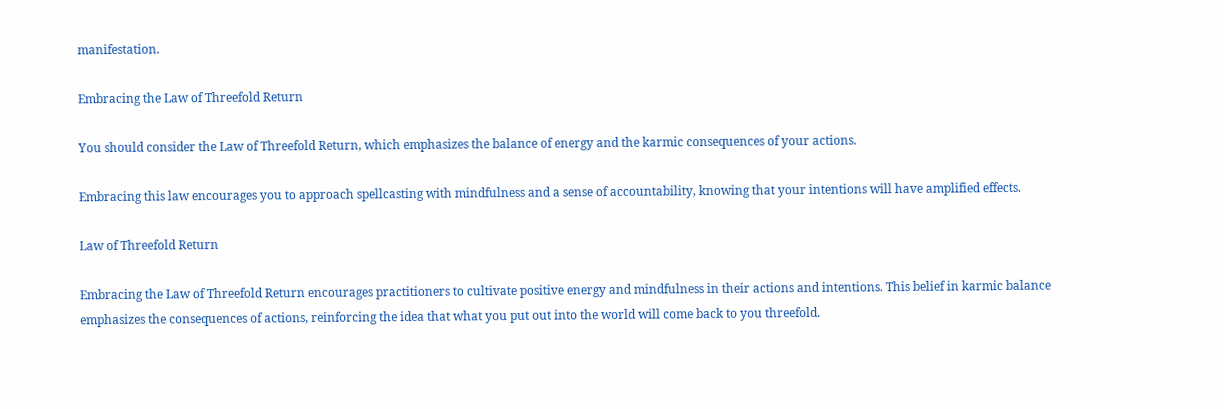manifestation.

Embracing the Law of Threefold Return

You should consider the Law of Threefold Return, which emphasizes the balance of energy and the karmic consequences of your actions.

Embracing this law encourages you to approach spellcasting with mindfulness and a sense of accountability, knowing that your intentions will have amplified effects.

Law of Threefold Return

Embracing the Law of Threefold Return encourages practitioners to cultivate positive energy and mindfulness in their actions and intentions. This belief in karmic balance emphasizes the consequences of actions, reinforcing the idea that what you put out into the world will come back to you threefold.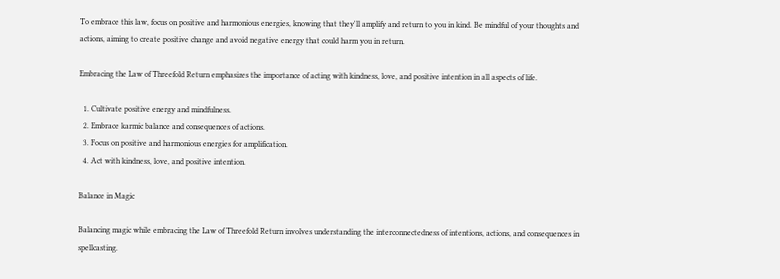To embrace this law, focus on positive and harmonious energies, knowing that they'll amplify and return to you in kind. Be mindful of your thoughts and actions, aiming to create positive change and avoid negative energy that could harm you in return.

Embracing the Law of Threefold Return emphasizes the importance of acting with kindness, love, and positive intention in all aspects of life.

  1. Cultivate positive energy and mindfulness.
  2. Embrace karmic balance and consequences of actions.
  3. Focus on positive and harmonious energies for amplification.
  4. Act with kindness, love, and positive intention.

Balance in Magic

Balancing magic while embracing the Law of Threefold Return involves understanding the interconnectedness of intentions, actions, and consequences in spellcasting.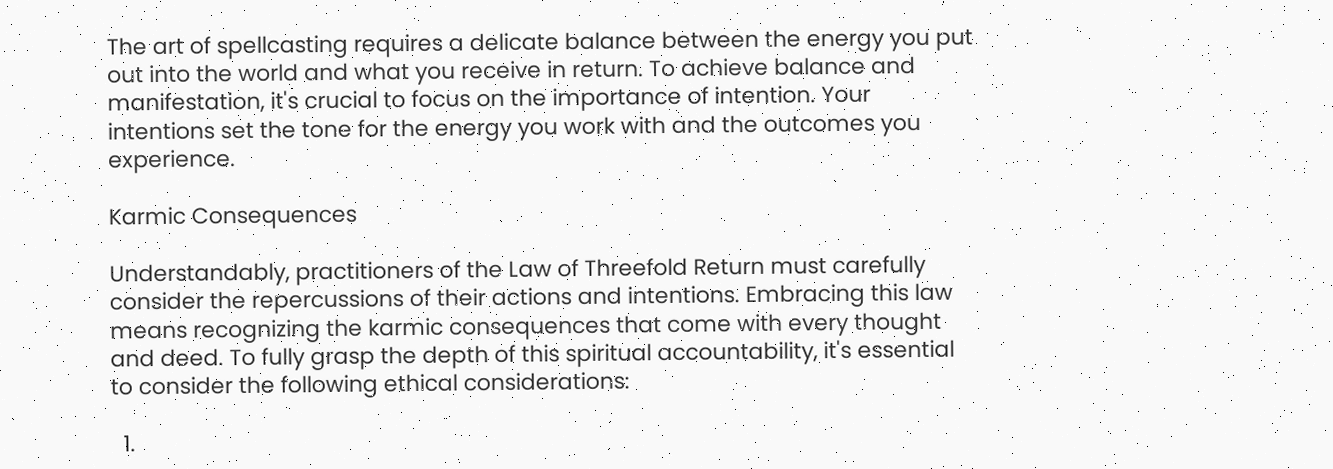The art of spellcasting requires a delicate balance between the energy you put out into the world and what you receive in return. To achieve balance and manifestation, it's crucial to focus on the importance of intention. Your intentions set the tone for the energy you work with and the outcomes you experience.

Karmic Consequences

Understandably, practitioners of the Law of Threefold Return must carefully consider the repercussions of their actions and intentions. Embracing this law means recognizing the karmic consequences that come with every thought and deed. To fully grasp the depth of this spiritual accountability, it's essential to consider the following ethical considerations:

  1.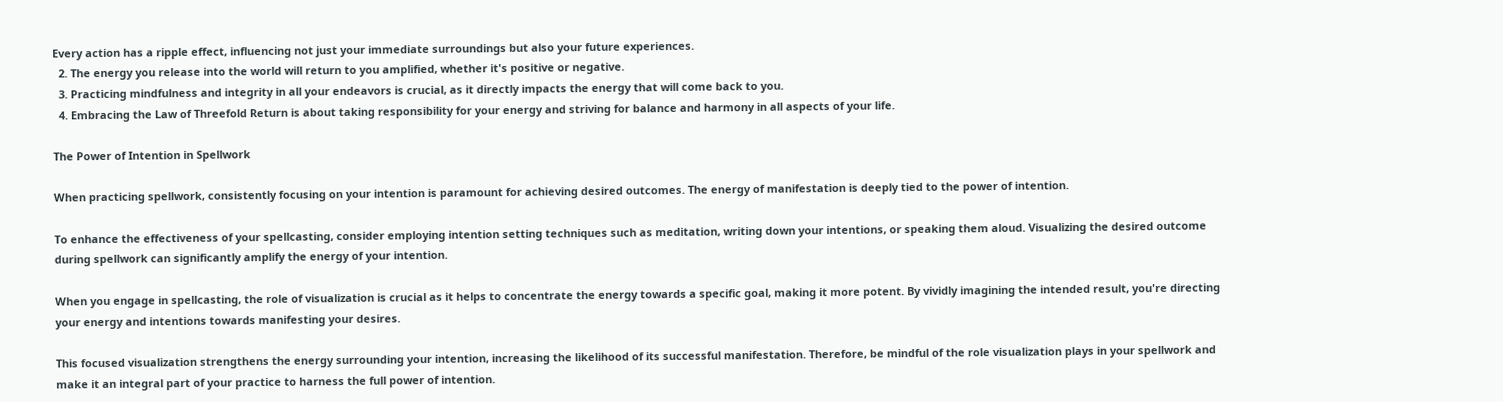Every action has a ripple effect, influencing not just your immediate surroundings but also your future experiences.
  2. The energy you release into the world will return to you amplified, whether it's positive or negative.
  3. Practicing mindfulness and integrity in all your endeavors is crucial, as it directly impacts the energy that will come back to you.
  4. Embracing the Law of Threefold Return is about taking responsibility for your energy and striving for balance and harmony in all aspects of your life.

The Power of Intention in Spellwork

When practicing spellwork, consistently focusing on your intention is paramount for achieving desired outcomes. The energy of manifestation is deeply tied to the power of intention.

To enhance the effectiveness of your spellcasting, consider employing intention setting techniques such as meditation, writing down your intentions, or speaking them aloud. Visualizing the desired outcome during spellwork can significantly amplify the energy of your intention.

When you engage in spellcasting, the role of visualization is crucial as it helps to concentrate the energy towards a specific goal, making it more potent. By vividly imagining the intended result, you're directing your energy and intentions towards manifesting your desires.

This focused visualization strengthens the energy surrounding your intention, increasing the likelihood of its successful manifestation. Therefore, be mindful of the role visualization plays in your spellwork and make it an integral part of your practice to harness the full power of intention.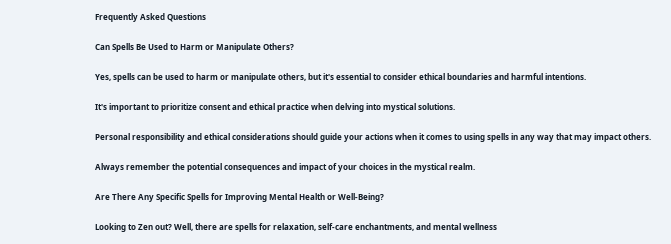Frequently Asked Questions

Can Spells Be Used to Harm or Manipulate Others?

Yes, spells can be used to harm or manipulate others, but it's essential to consider ethical boundaries and harmful intentions.

It's important to prioritize consent and ethical practice when delving into mystical solutions.

Personal responsibility and ethical considerations should guide your actions when it comes to using spells in any way that may impact others.

Always remember the potential consequences and impact of your choices in the mystical realm.

Are There Any Specific Spells for Improving Mental Health or Well-Being?

Looking to Zen out? Well, there are spells for relaxation, self-care enchantments, and mental wellness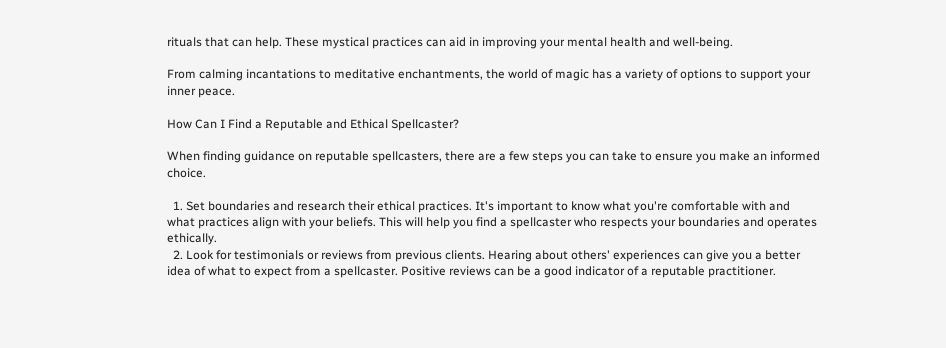rituals that can help. These mystical practices can aid in improving your mental health and well-being.

From calming incantations to meditative enchantments, the world of magic has a variety of options to support your inner peace.

How Can I Find a Reputable and Ethical Spellcaster?

When finding guidance on reputable spellcasters, there are a few steps you can take to ensure you make an informed choice.

  1. Set boundaries and research their ethical practices. It's important to know what you're comfortable with and what practices align with your beliefs. This will help you find a spellcaster who respects your boundaries and operates ethically.
  2. Look for testimonials or reviews from previous clients. Hearing about others' experiences can give you a better idea of what to expect from a spellcaster. Positive reviews can be a good indicator of a reputable practitioner.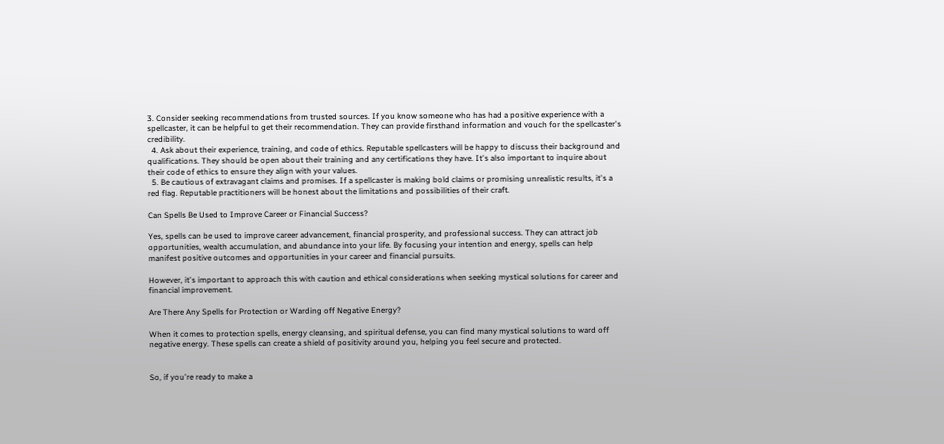3. Consider seeking recommendations from trusted sources. If you know someone who has had a positive experience with a spellcaster, it can be helpful to get their recommendation. They can provide firsthand information and vouch for the spellcaster's credibility.
  4. Ask about their experience, training, and code of ethics. Reputable spellcasters will be happy to discuss their background and qualifications. They should be open about their training and any certifications they have. It's also important to inquire about their code of ethics to ensure they align with your values.
  5. Be cautious of extravagant claims and promises. If a spellcaster is making bold claims or promising unrealistic results, it's a red flag. Reputable practitioners will be honest about the limitations and possibilities of their craft.

Can Spells Be Used to Improve Career or Financial Success?

Yes, spells can be used to improve career advancement, financial prosperity, and professional success. They can attract job opportunities, wealth accumulation, and abundance into your life. By focusing your intention and energy, spells can help manifest positive outcomes and opportunities in your career and financial pursuits.

However, it's important to approach this with caution and ethical considerations when seeking mystical solutions for career and financial improvement.

Are There Any Spells for Protection or Warding off Negative Energy?

When it comes to protection spells, energy cleansing, and spiritual defense, you can find many mystical solutions to ward off negative energy. These spells can create a shield of positivity around you, helping you feel secure and protected.


So, if you're ready to make a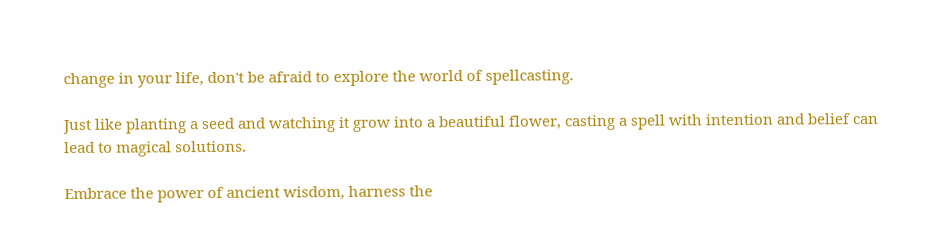change in your life, don't be afraid to explore the world of spellcasting.

Just like planting a seed and watching it grow into a beautiful flower, casting a spell with intention and belief can lead to magical solutions.

Embrace the power of ancient wisdom, harness the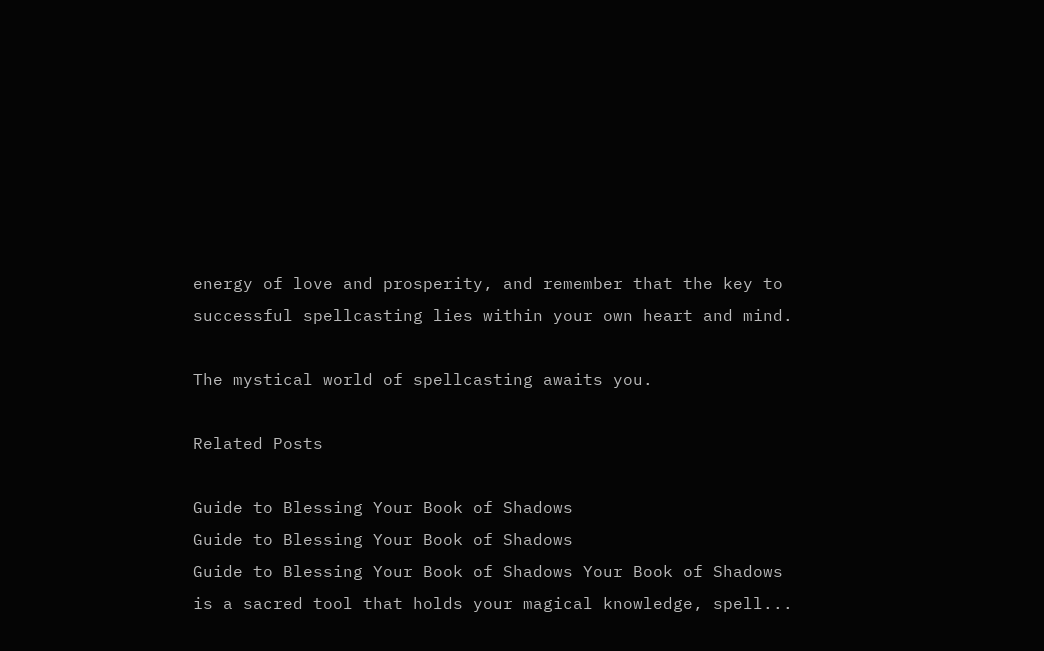energy of love and prosperity, and remember that the key to successful spellcasting lies within your own heart and mind.

The mystical world of spellcasting awaits you.

Related Posts

Guide to Blessing Your Book of Shadows
Guide to Blessing Your Book of Shadows
Guide to Blessing Your Book of Shadows Your Book of Shadows is a sacred tool that holds your magical knowledge, spell...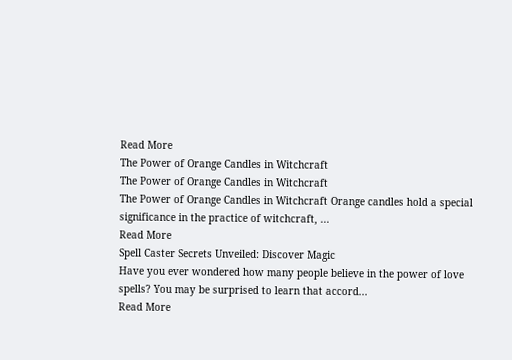Read More
The Power of Orange Candles in Witchcraft
The Power of Orange Candles in Witchcraft
The Power of Orange Candles in Witchcraft Orange candles hold a special significance in the practice of witchcraft, ...
Read More
Spell Caster Secrets Unveiled: Discover Magic
Have you ever wondered how many people believe in the power of love spells? You may be surprised to learn that accord...
Read More